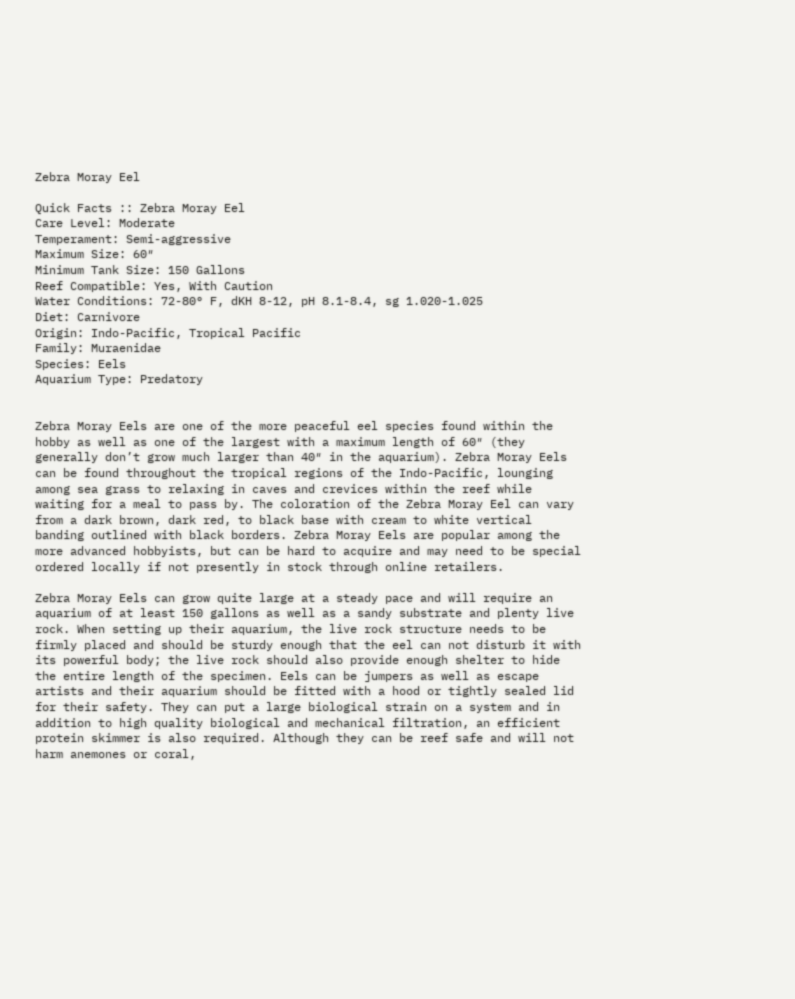Zebra Moray Eel

Quick Facts :: Zebra Moray Eel
Care Level: Moderate
Temperament: Semi-aggressive
Maximum Size: 60″
Minimum Tank Size: 150 Gallons
Reef Compatible: Yes, With Caution
Water Conditions: 72-80° F, dKH 8-12, pH 8.1-8.4, sg 1.020-1.025
Diet: Carnivore
Origin: Indo-Pacific, Tropical Pacific
Family: Muraenidae
Species: Eels
Aquarium Type: Predatory


Zebra Moray Eels are one of the more peaceful eel species found within the hobby as well as one of the largest with a maximum length of 60″ (they generally don’t grow much larger than 40″ in the aquarium). Zebra Moray Eels can be found throughout the tropical regions of the Indo-Pacific, lounging among sea grass to relaxing in caves and crevices within the reef while waiting for a meal to pass by. The coloration of the Zebra Moray Eel can vary from a dark brown, dark red, to black base with cream to white vertical banding outlined with black borders. Zebra Moray Eels are popular among the more advanced hobbyists, but can be hard to acquire and may need to be special ordered locally if not presently in stock through online retailers.

Zebra Moray Eels can grow quite large at a steady pace and will require an aquarium of at least 150 gallons as well as a sandy substrate and plenty live rock. When setting up their aquarium, the live rock structure needs to be firmly placed and should be sturdy enough that the eel can not disturb it with its powerful body; the live rock should also provide enough shelter to hide the entire length of the specimen. Eels can be jumpers as well as escape artists and their aquarium should be fitted with a hood or tightly sealed lid for their safety. They can put a large biological strain on a system and in addition to high quality biological and mechanical filtration, an efficient protein skimmer is also required. Although they can be reef safe and will not harm anemones or coral,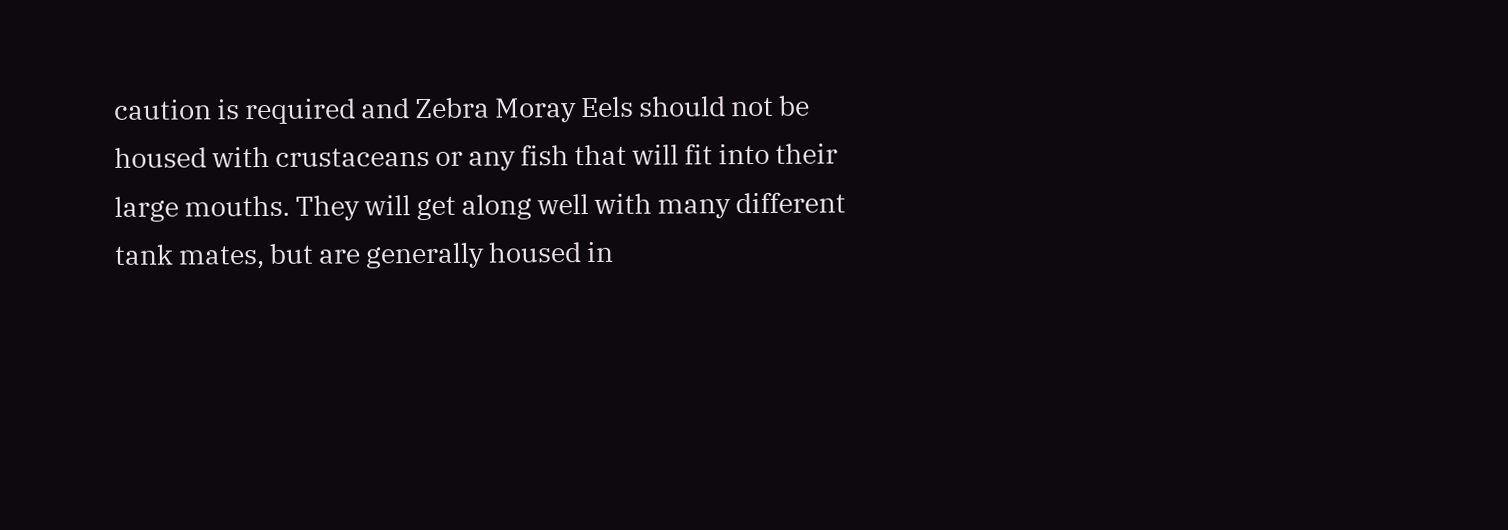caution is required and Zebra Moray Eels should not be housed with crustaceans or any fish that will fit into their large mouths. They will get along well with many different tank mates, but are generally housed in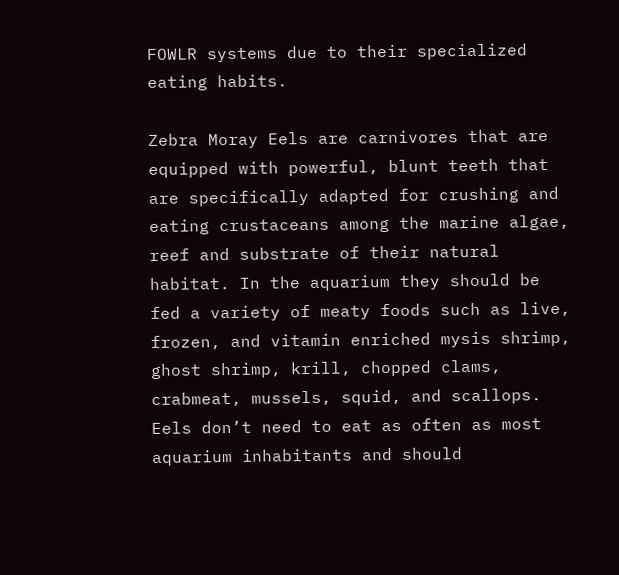FOWLR systems due to their specialized eating habits.

Zebra Moray Eels are carnivores that are equipped with powerful, blunt teeth that are specifically adapted for crushing and eating crustaceans among the marine algae, reef and substrate of their natural habitat. In the aquarium they should be fed a variety of meaty foods such as live, frozen, and vitamin enriched mysis shrimp, ghost shrimp, krill, chopped clams, crabmeat, mussels, squid, and scallops. Eels don’t need to eat as often as most aquarium inhabitants and should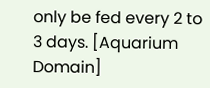only be fed every 2 to 3 days. [Aquarium Domain]